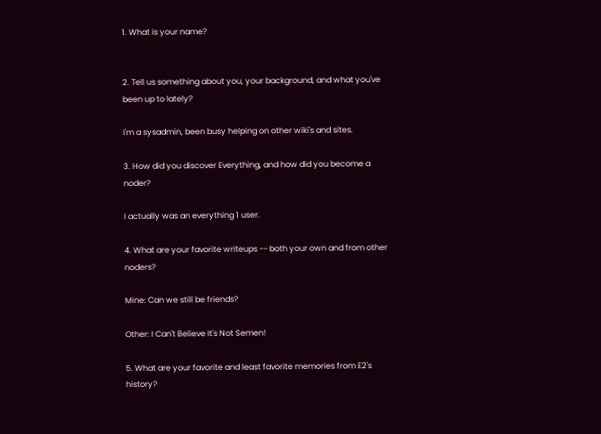1. What is your name?


2. Tell us something about you, your background, and what you've been up to lately?

I'm a sysadmin, been busy helping on other wiki's and sites.

3. How did you discover Everything, and how did you become a noder?

I actually was an everything 1 user.

4. What are your favorite writeups -- both your own and from other noders?

Mine: Can we still be friends?

Other: I Can't Believe It's Not Semen!

5. What are your favorite and least favorite memories from E2's history?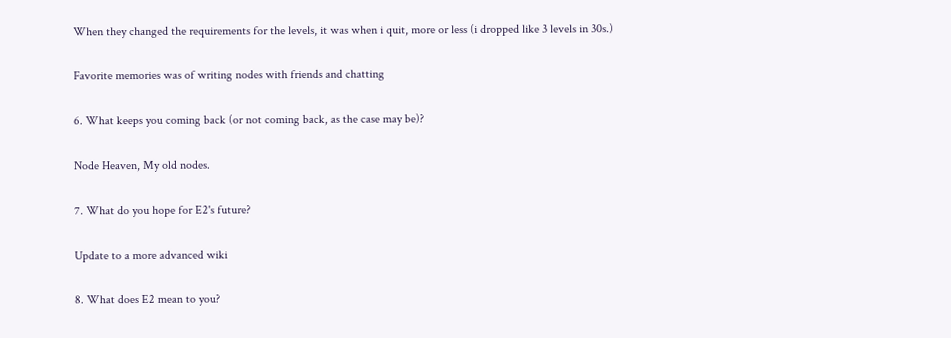When they changed the requirements for the levels, it was when i quit, more or less (i dropped like 3 levels in 30s.)

Favorite memories was of writing nodes with friends and chatting

6. What keeps you coming back (or not coming back, as the case may be)?

Node Heaven, My old nodes.

7. What do you hope for E2's future?

Update to a more advanced wiki

8. What does E2 mean to you?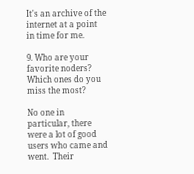It's an archive of the internet at a point in time for me.

9. Who are your favorite noders? Which ones do you miss the most?

No one in particular, there were a lot of good users who came and went.  Their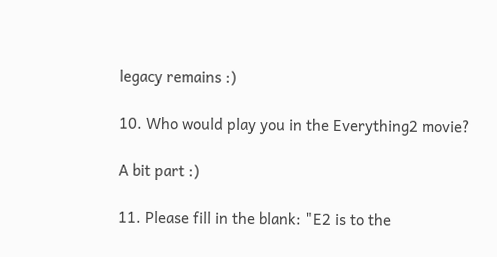legacy remains :)

10. Who would play you in the Everything2 movie?

A bit part :)

11. Please fill in the blank: "E2 is to the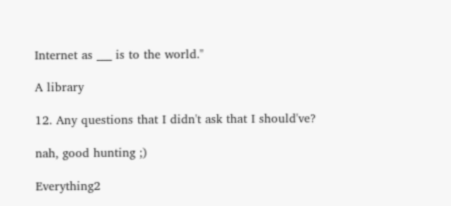Internet as ___ is to the world."

A library

12. Any questions that I didn't ask that I should've?

nah, good hunting ;)

Everything2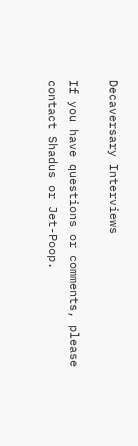Decaversary Interviews

If you have questions or comments, please contact Shadus or Jet-Poop.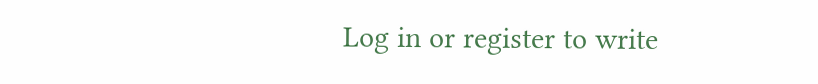Log in or register to write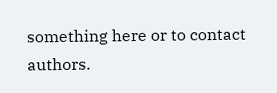something here or to contact authors.